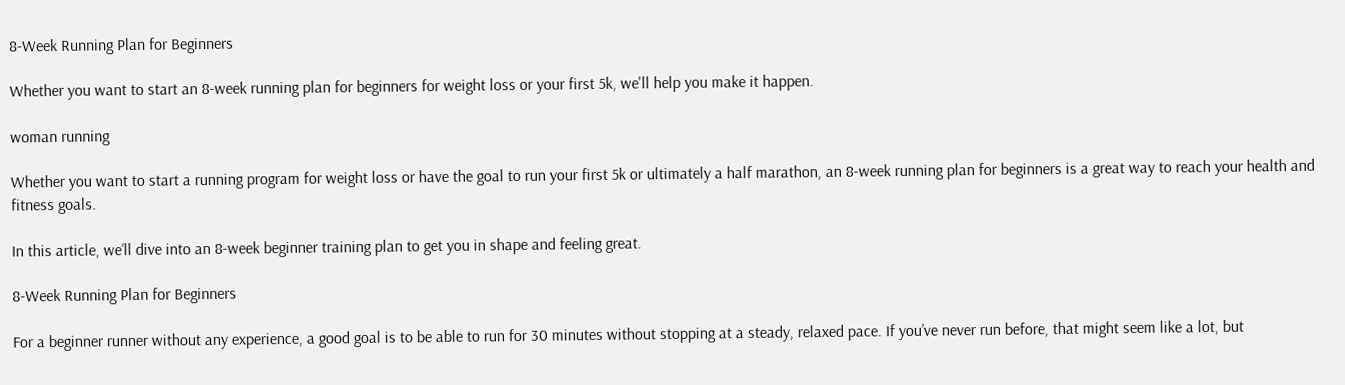8-Week Running Plan for Beginners

Whether you want to start an 8-week running plan for beginners for weight loss or your first 5k, we'll help you make it happen.

woman running

Whether you want to start a running program for weight loss or have the goal to run your first 5k or ultimately a half marathon, an 8-week running plan for beginners is a great way to reach your health and fitness goals.

In this article, we’ll dive into an 8-week beginner training plan to get you in shape and feeling great.

8-Week Running Plan for Beginners

For a beginner runner without any experience, a good goal is to be able to run for 30 minutes without stopping at a steady, relaxed pace. If you’ve never run before, that might seem like a lot, but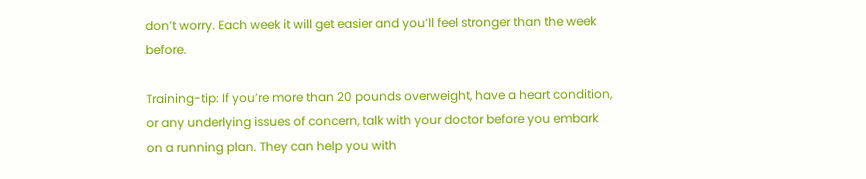don’t worry. Each week it will get easier and you’ll feel stronger than the week before.

Training-tip: If you’re more than 20 pounds overweight, have a heart condition, or any underlying issues of concern, talk with your doctor before you embark on a running plan. They can help you with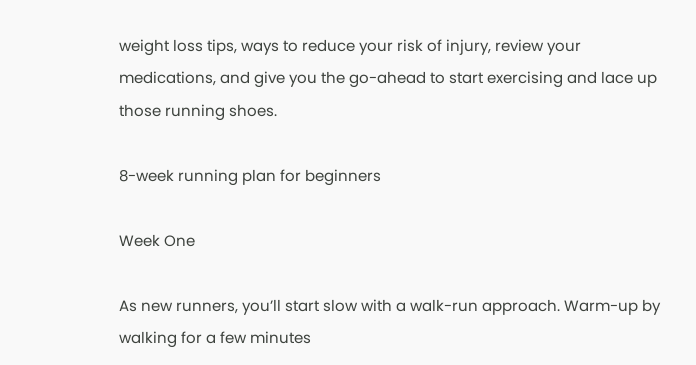weight loss tips, ways to reduce your risk of injury, review your medications, and give you the go-ahead to start exercising and lace up those running shoes.

8-week running plan for beginners

Week One

As new runners, you’ll start slow with a walk-run approach. Warm-up by walking for a few minutes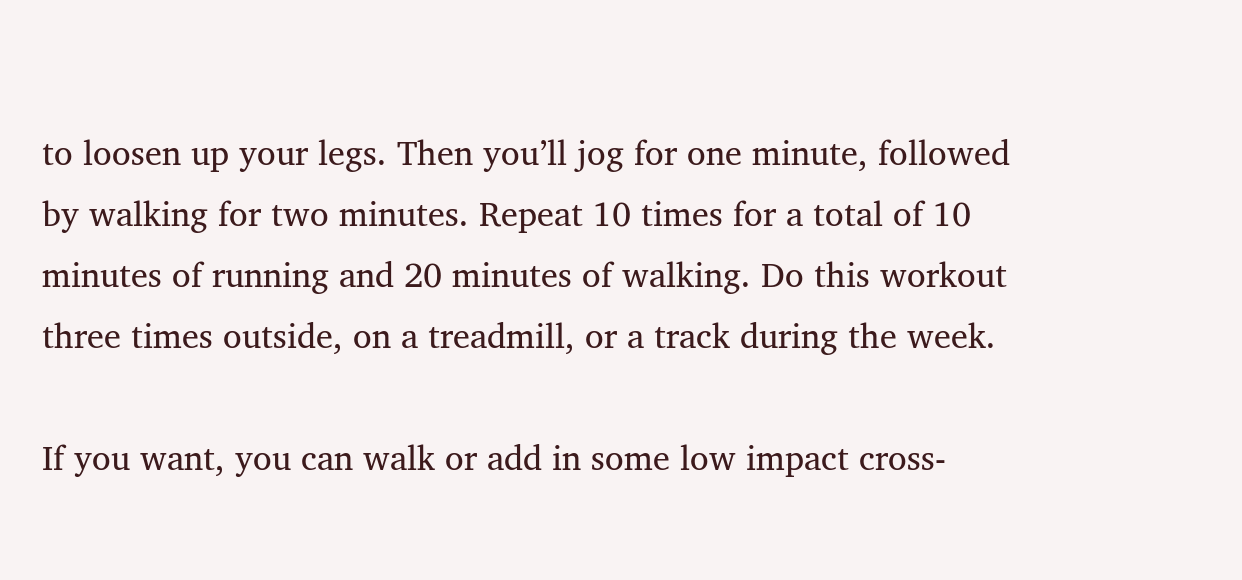to loosen up your legs. Then you’ll jog for one minute, followed by walking for two minutes. Repeat 10 times for a total of 10 minutes of running and 20 minutes of walking. Do this workout three times outside, on a treadmill, or a track during the week.

If you want, you can walk or add in some low impact cross-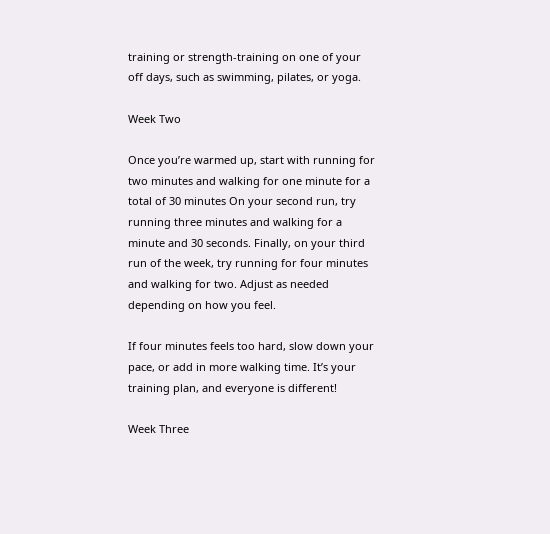training or strength-training on one of your off days, such as swimming, pilates, or yoga.

Week Two

Once you’re warmed up, start with running for two minutes and walking for one minute for a total of 30 minutes On your second run, try running three minutes and walking for a minute and 30 seconds. Finally, on your third run of the week, try running for four minutes and walking for two. Adjust as needed depending on how you feel.

If four minutes feels too hard, slow down your pace, or add in more walking time. It’s your training plan, and everyone is different!

Week Three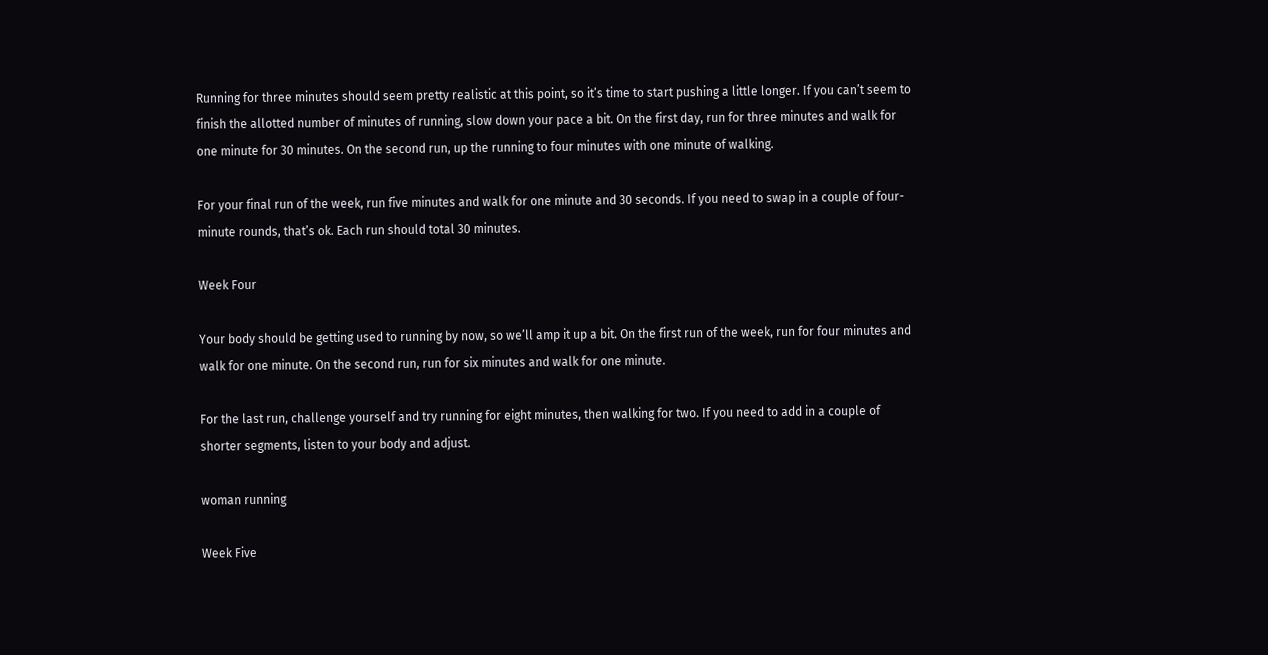Running for three minutes should seem pretty realistic at this point, so it’s time to start pushing a little longer. If you can’t seem to finish the allotted number of minutes of running, slow down your pace a bit. On the first day, run for three minutes and walk for one minute for 30 minutes. On the second run, up the running to four minutes with one minute of walking.

For your final run of the week, run five minutes and walk for one minute and 30 seconds. If you need to swap in a couple of four-minute rounds, that’s ok. Each run should total 30 minutes.

Week Four

Your body should be getting used to running by now, so we’ll amp it up a bit. On the first run of the week, run for four minutes and walk for one minute. On the second run, run for six minutes and walk for one minute.

For the last run, challenge yourself and try running for eight minutes, then walking for two. If you need to add in a couple of shorter segments, listen to your body and adjust.

woman running

Week Five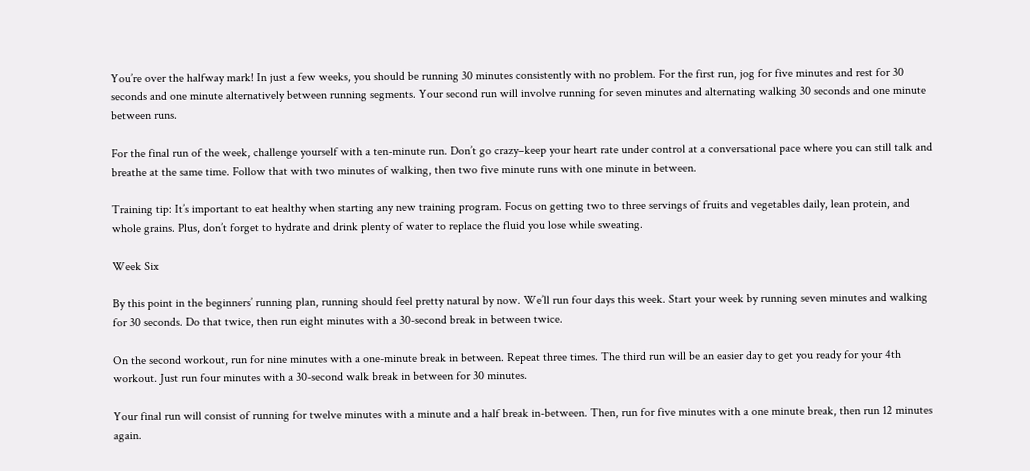You’re over the halfway mark! In just a few weeks, you should be running 30 minutes consistently with no problem. For the first run, jog for five minutes and rest for 30 seconds and one minute alternatively between running segments. Your second run will involve running for seven minutes and alternating walking 30 seconds and one minute between runs.

For the final run of the week, challenge yourself with a ten-minute run. Don’t go crazy–keep your heart rate under control at a conversational pace where you can still talk and breathe at the same time. Follow that with two minutes of walking, then two five minute runs with one minute in between.

Training tip: It’s important to eat healthy when starting any new training program. Focus on getting two to three servings of fruits and vegetables daily, lean protein, and whole grains. Plus, don’t forget to hydrate and drink plenty of water to replace the fluid you lose while sweating.

Week Six

By this point in the beginners’ running plan, running should feel pretty natural by now. We’ll run four days this week. Start your week by running seven minutes and walking for 30 seconds. Do that twice, then run eight minutes with a 30-second break in between twice.

On the second workout, run for nine minutes with a one-minute break in between. Repeat three times. The third run will be an easier day to get you ready for your 4th workout. Just run four minutes with a 30-second walk break in between for 30 minutes.

Your final run will consist of running for twelve minutes with a minute and a half break in-between. Then, run for five minutes with a one minute break, then run 12 minutes again.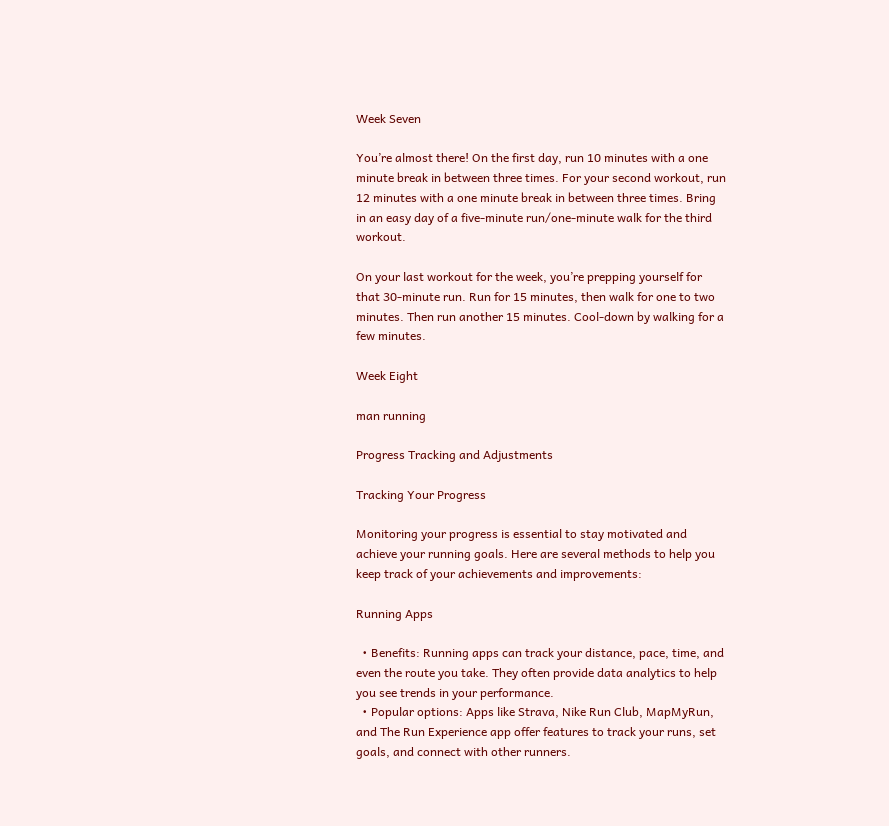Week Seven

You’re almost there! On the first day, run 10 minutes with a one minute break in between three times. For your second workout, run 12 minutes with a one minute break in between three times. Bring in an easy day of a five-minute run/one-minute walk for the third workout.

On your last workout for the week, you’re prepping yourself for that 30-minute run. Run for 15 minutes, then walk for one to two minutes. Then run another 15 minutes. Cool-down by walking for a few minutes.

Week Eight

man running

Progress Tracking and Adjustments

Tracking Your Progress

Monitoring your progress is essential to stay motivated and achieve your running goals. Here are several methods to help you keep track of your achievements and improvements:

Running Apps

  • Benefits: Running apps can track your distance, pace, time, and even the route you take. They often provide data analytics to help you see trends in your performance.
  • Popular options: Apps like Strava, Nike Run Club, MapMyRun, and The Run Experience app offer features to track your runs, set goals, and connect with other runners.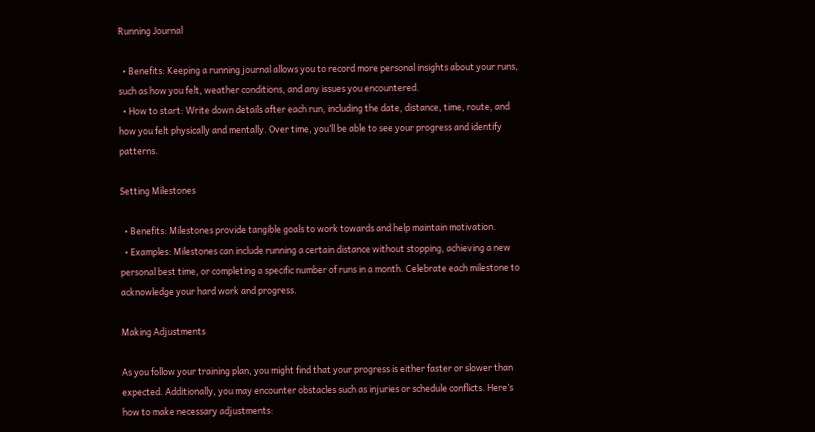Running Journal

  • Benefits: Keeping a running journal allows you to record more personal insights about your runs, such as how you felt, weather conditions, and any issues you encountered.
  • How to start: Write down details after each run, including the date, distance, time, route, and how you felt physically and mentally. Over time, you’ll be able to see your progress and identify patterns.

Setting Milestones

  • Benefits: Milestones provide tangible goals to work towards and help maintain motivation.
  • Examples: Milestones can include running a certain distance without stopping, achieving a new personal best time, or completing a specific number of runs in a month. Celebrate each milestone to acknowledge your hard work and progress.

Making Adjustments

As you follow your training plan, you might find that your progress is either faster or slower than expected. Additionally, you may encounter obstacles such as injuries or schedule conflicts. Here’s how to make necessary adjustments: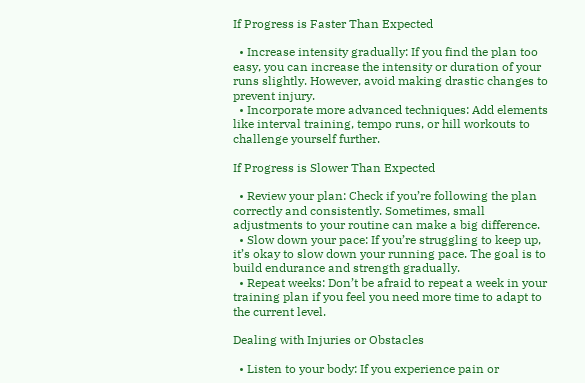If Progress is Faster Than Expected

  • Increase intensity gradually: If you find the plan too easy, you can increase the intensity or duration of your runs slightly. However, avoid making drastic changes to prevent injury.
  • Incorporate more advanced techniques: Add elements like interval training, tempo runs, or hill workouts to challenge yourself further.

If Progress is Slower Than Expected

  • Review your plan: Check if you’re following the plan correctly and consistently. Sometimes, small adjustments to your routine can make a big difference.
  • Slow down your pace: If you’re struggling to keep up, it’s okay to slow down your running pace. The goal is to build endurance and strength gradually.
  • Repeat weeks: Don’t be afraid to repeat a week in your training plan if you feel you need more time to adapt to the current level.

Dealing with Injuries or Obstacles

  • Listen to your body: If you experience pain or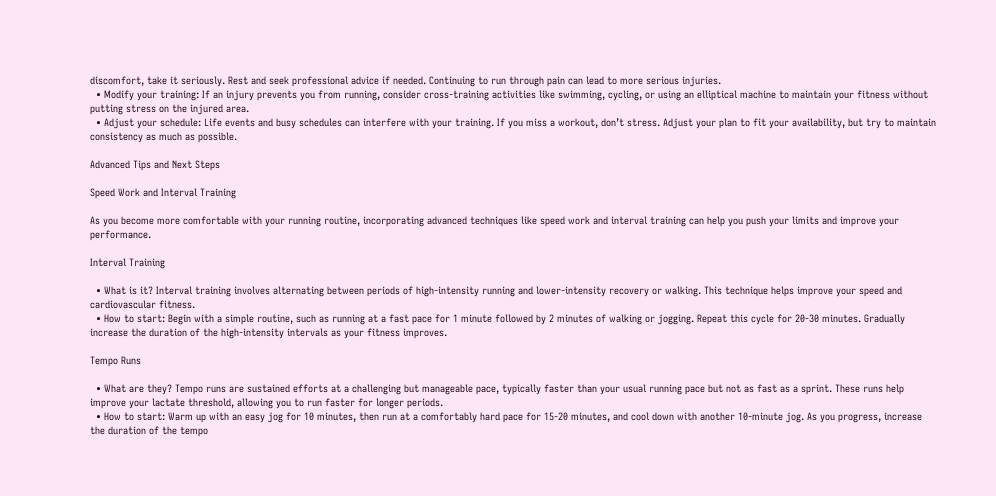discomfort, take it seriously. Rest and seek professional advice if needed. Continuing to run through pain can lead to more serious injuries.
  • Modify your training: If an injury prevents you from running, consider cross-training activities like swimming, cycling, or using an elliptical machine to maintain your fitness without putting stress on the injured area.
  • Adjust your schedule: Life events and busy schedules can interfere with your training. If you miss a workout, don’t stress. Adjust your plan to fit your availability, but try to maintain consistency as much as possible.

Advanced Tips and Next Steps

Speed Work and Interval Training

As you become more comfortable with your running routine, incorporating advanced techniques like speed work and interval training can help you push your limits and improve your performance.

Interval Training

  • What is it? Interval training involves alternating between periods of high-intensity running and lower-intensity recovery or walking. This technique helps improve your speed and cardiovascular fitness.
  • How to start: Begin with a simple routine, such as running at a fast pace for 1 minute followed by 2 minutes of walking or jogging. Repeat this cycle for 20-30 minutes. Gradually increase the duration of the high-intensity intervals as your fitness improves.

Tempo Runs

  • What are they? Tempo runs are sustained efforts at a challenging but manageable pace, typically faster than your usual running pace but not as fast as a sprint. These runs help improve your lactate threshold, allowing you to run faster for longer periods.
  • How to start: Warm up with an easy jog for 10 minutes, then run at a comfortably hard pace for 15-20 minutes, and cool down with another 10-minute jog. As you progress, increase the duration of the tempo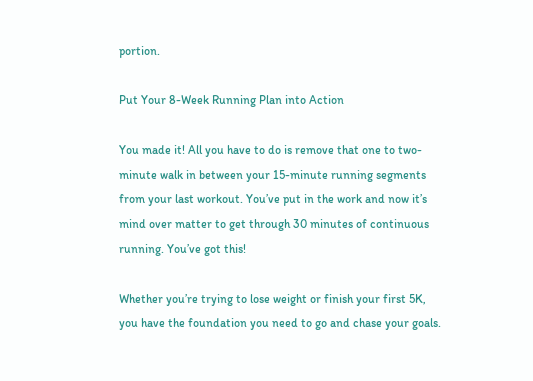portion.

Put Your 8-Week Running Plan into Action

You made it! All you have to do is remove that one to two-minute walk in between your 15-minute running segments from your last workout. You’ve put in the work and now it’s mind over matter to get through 30 minutes of continuous running. You’ve got this!

Whether you’re trying to lose weight or finish your first 5K, you have the foundation you need to go and chase your goals.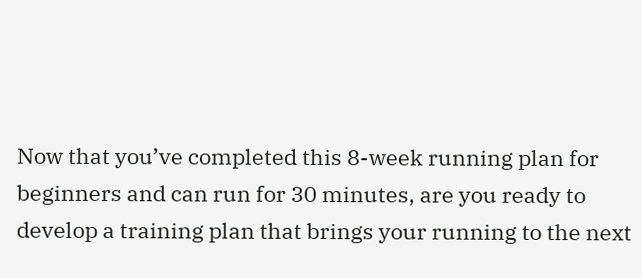Now that you’ve completed this 8-week running plan for beginners and can run for 30 minutes, are you ready to develop a training plan that brings your running to the next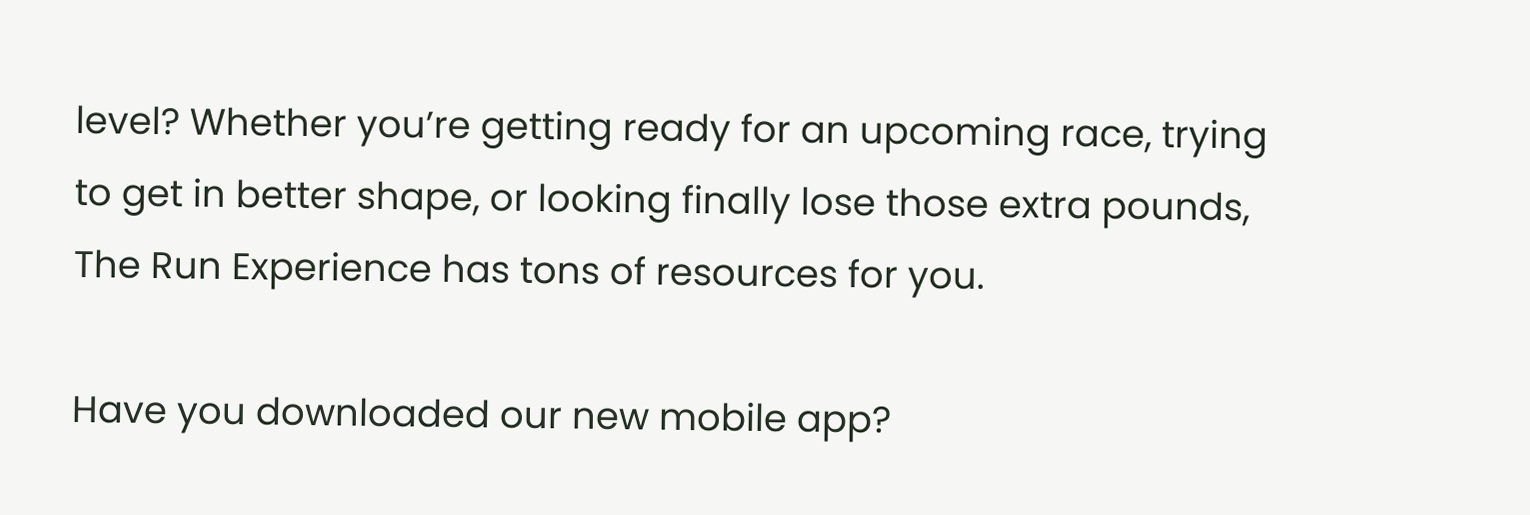level? Whether you’re getting ready for an upcoming race, trying to get in better shape, or looking finally lose those extra pounds, The Run Experience has tons of resources for you.

Have you downloaded our new mobile app?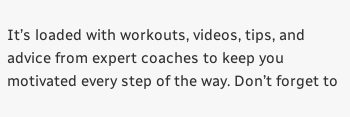It’s loaded with workouts, videos, tips, and advice from expert coaches to keep you motivated every step of the way. Don’t forget to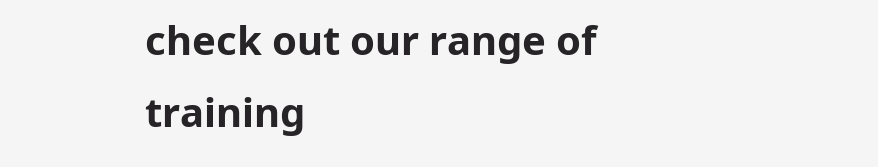check out our range of training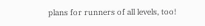plans for runners of all levels, too!